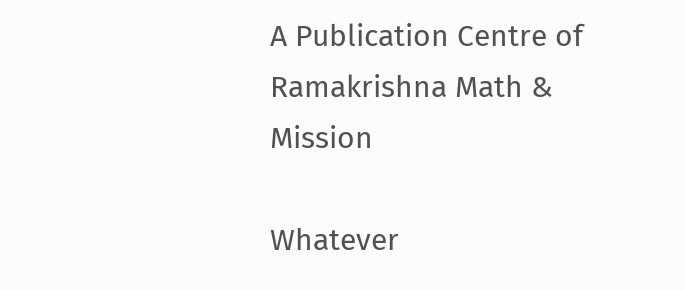A Publication Centre of Ramakrishna Math & Mission

Whatever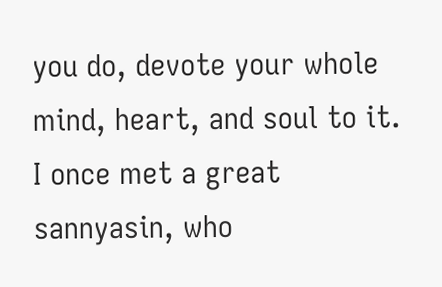you do, devote your whole mind, heart, and soul to it. I once met a great sannyasin, who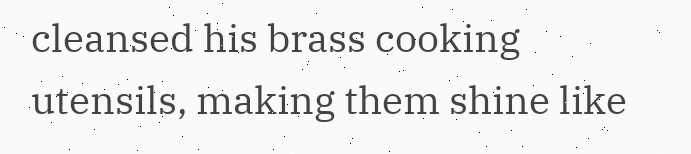cleansed his brass cooking utensils, making them shine like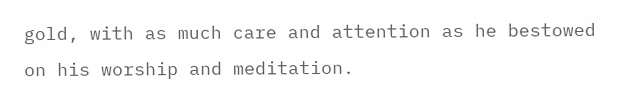gold, with as much care and attention as he bestowed on his worship and meditation.